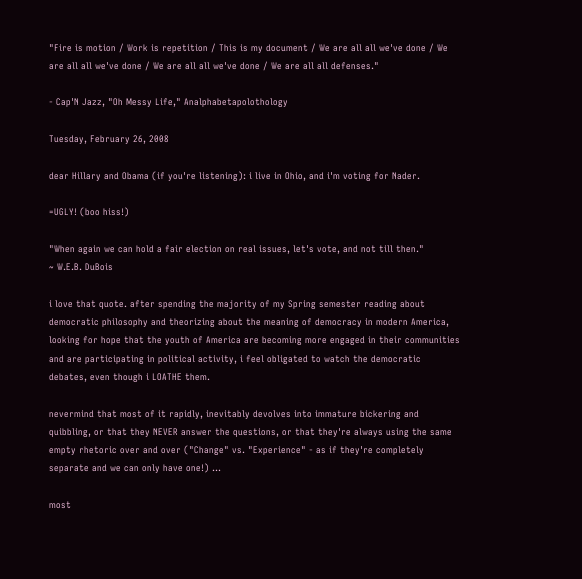"Fire is motion / Work is repetition / This is my document / We are all all we've done / We are all all we've done / We are all all we've done / We are all all defenses."

- Cap'N Jazz, "Oh Messy Life," Analphabetapolothology

Tuesday, February 26, 2008

dear Hillary and Obama (if you're listening): i live in Ohio, and i'm voting for Nader.

=UGLY! (boo hiss!)

"When again we can hold a fair election on real issues, let's vote, and not till then."
~ W.E.B. DuBois

i love that quote. after spending the majority of my Spring semester reading about democratic philosophy and theorizing about the meaning of democracy in modern America, looking for hope that the youth of America are becoming more engaged in their communities and are participating in political activity, i feel obligated to watch the democratic debates, even though i LOATHE them.

nevermind that most of it rapidly, inevitably devolves into immature bickering and quibbling, or that they NEVER answer the questions, or that they're always using the same empty rhetoric over and over ("Change" vs. "Experience" - as if they're completely separate and we can only have one!) ...

most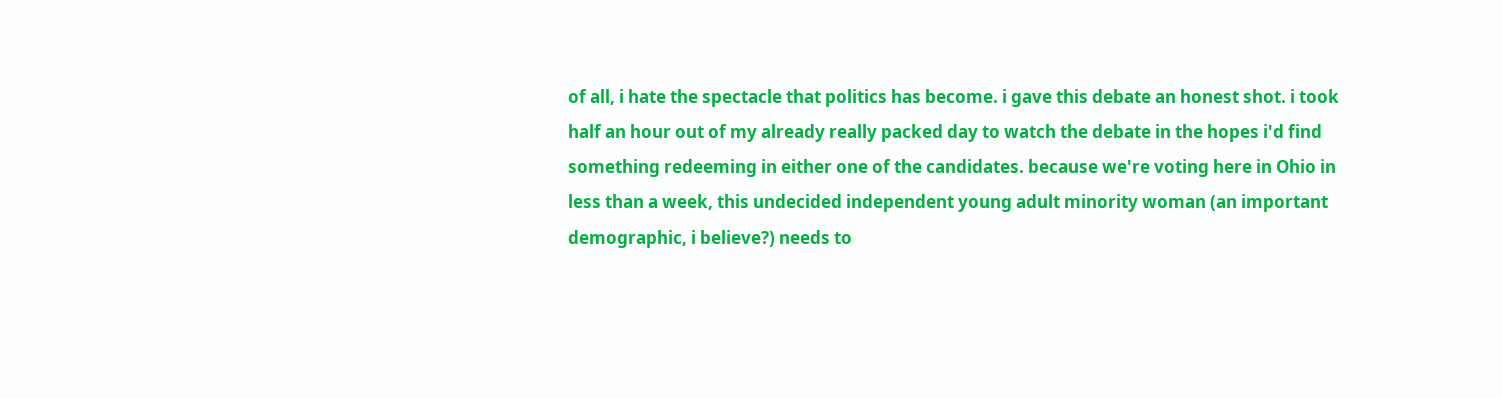of all, i hate the spectacle that politics has become. i gave this debate an honest shot. i took half an hour out of my already really packed day to watch the debate in the hopes i'd find something redeeming in either one of the candidates. because we're voting here in Ohio in less than a week, this undecided independent young adult minority woman (an important demographic, i believe?) needs to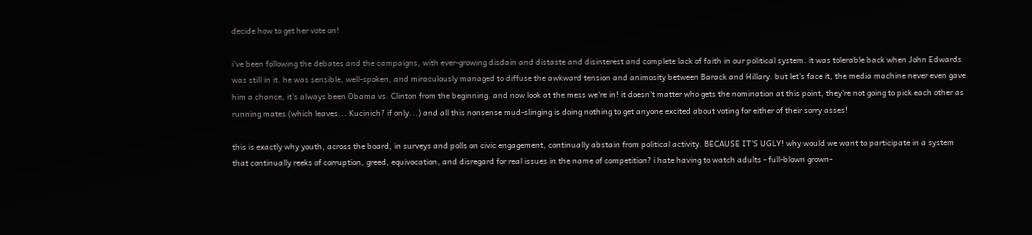decide how to get her vote on!

i've been following the debates and the campaigns, with ever-growing disdain and distaste and disinterest and complete lack of faith in our political system. it was tolerable back when John Edwards was still in it. he was sensible, well-spoken, and miraculously managed to diffuse the awkward tension and animosity between Barack and Hillary. but let's face it, the media machine never even gave him a chance, it's always been Obama vs. Clinton from the beginning. and now look at the mess we're in! it doesn't matter who gets the nomination at this point, they're not going to pick each other as running mates (which leaves... Kucinich? if only...) and all this nonsense mud-slinging is doing nothing to get anyone excited about voting for either of their sorry asses!

this is exactly why youth, across the board, in surveys and polls on civic engagement, continually abstain from political activity. BECAUSE IT'S UGLY! why would we want to participate in a system that continually reeks of corruption, greed, equivocation, and disregard for real issues in the name of competition? i hate having to watch adults - full-blown grown-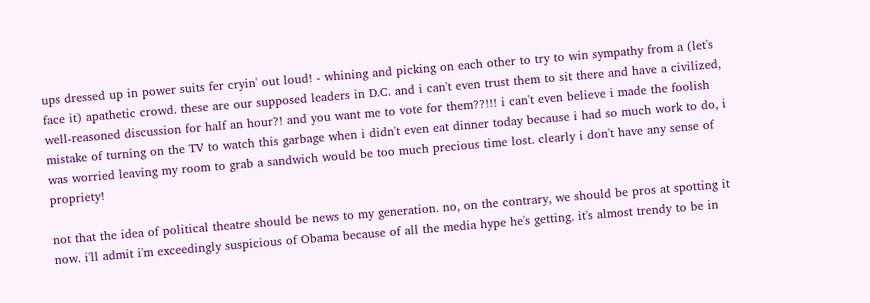ups dressed up in power suits fer cryin' out loud! - whining and picking on each other to try to win sympathy from a (let's face it) apathetic crowd. these are our supposed leaders in D.C. and i can't even trust them to sit there and have a civilized, well-reasoned discussion for half an hour?! and you want me to vote for them??!!! i can't even believe i made the foolish mistake of turning on the TV to watch this garbage when i didn't even eat dinner today because i had so much work to do, i was worried leaving my room to grab a sandwich would be too much precious time lost. clearly i don't have any sense of propriety!

not that the idea of political theatre should be news to my generation. no, on the contrary, we should be pros at spotting it now. i'll admit i'm exceedingly suspicious of Obama because of all the media hype he's getting. it's almost trendy to be in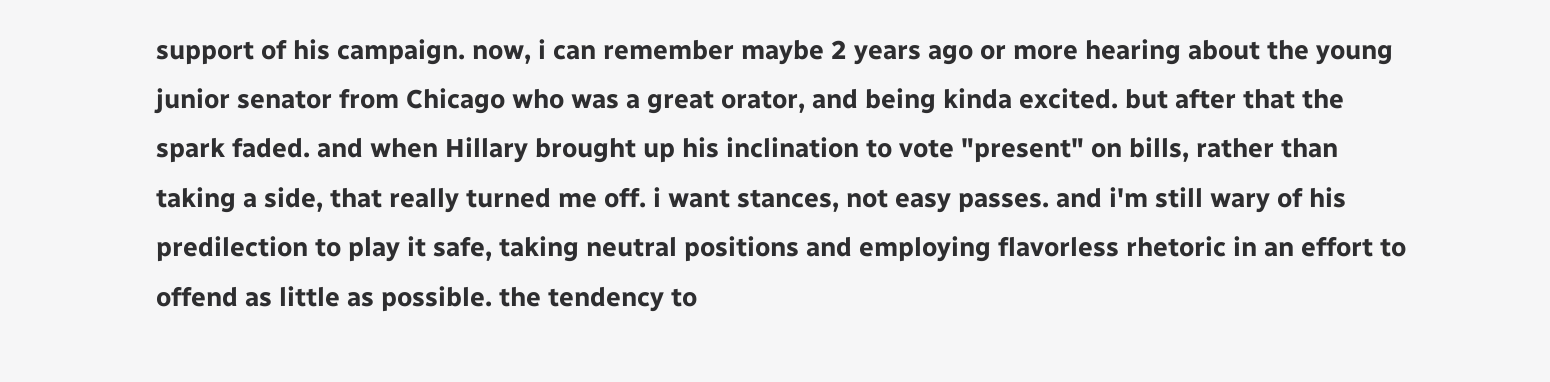support of his campaign. now, i can remember maybe 2 years ago or more hearing about the young junior senator from Chicago who was a great orator, and being kinda excited. but after that the spark faded. and when Hillary brought up his inclination to vote "present" on bills, rather than taking a side, that really turned me off. i want stances, not easy passes. and i'm still wary of his predilection to play it safe, taking neutral positions and employing flavorless rhetoric in an effort to offend as little as possible. the tendency to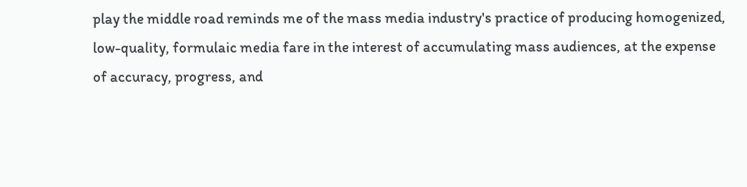play the middle road reminds me of the mass media industry's practice of producing homogenized, low-quality, formulaic media fare in the interest of accumulating mass audiences, at the expense of accuracy, progress, and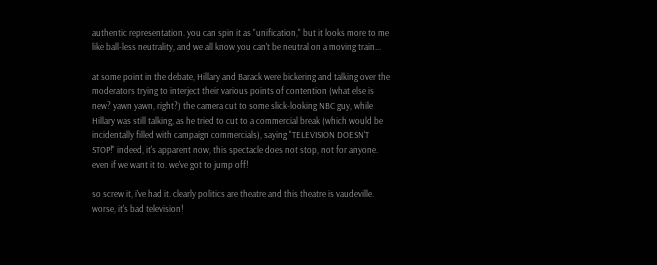authentic representation. you can spin it as "unification," but it looks more to me like ball-less neutrality, and we all know you can't be neutral on a moving train...

at some point in the debate, Hillary and Barack were bickering and talking over the moderators trying to interject their various points of contention (what else is new? yawn yawn, right?) the camera cut to some slick-looking NBC guy, while Hillary was still talking, as he tried to cut to a commercial break (which would be incidentally filled with campaign commercials), saying "TELEVISION DOESN'T STOP!" indeed, it's apparent now, this spectacle does not stop, not for anyone. even if we want it to. we've got to jump off!

so screw it, i've had it. clearly politics are theatre and this theatre is vaudeville. worse, it's bad television!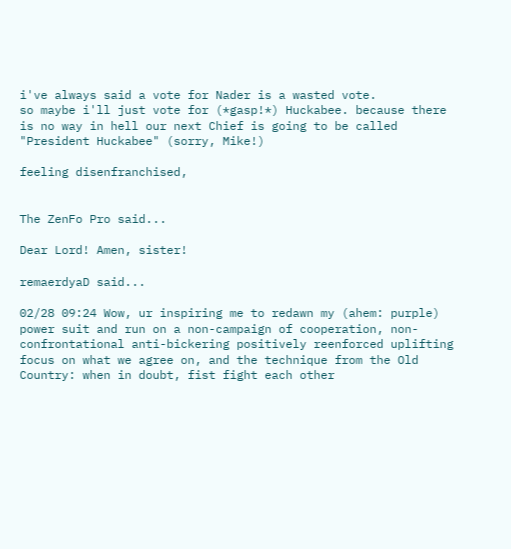i've always said a vote for Nader is a wasted vote.
so maybe i'll just vote for (*gasp!*) Huckabee. because there is no way in hell our next Chief is going to be called "President Huckabee" (sorry, Mike!)

feeling disenfranchised,


The ZenFo Pro said...

Dear Lord! Amen, sister!

remaerdyaD said...

02/28 09:24 Wow, ur inspiring me to redawn my (ahem: purple) power suit and run on a non-campaign of cooperation, non-confrontational anti-bickering positively reenforced uplifting focus on what we agree on, and the technique from the Old Country: when in doubt, fist fight each other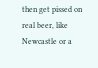then get pissed on real beer, like Newcastle or a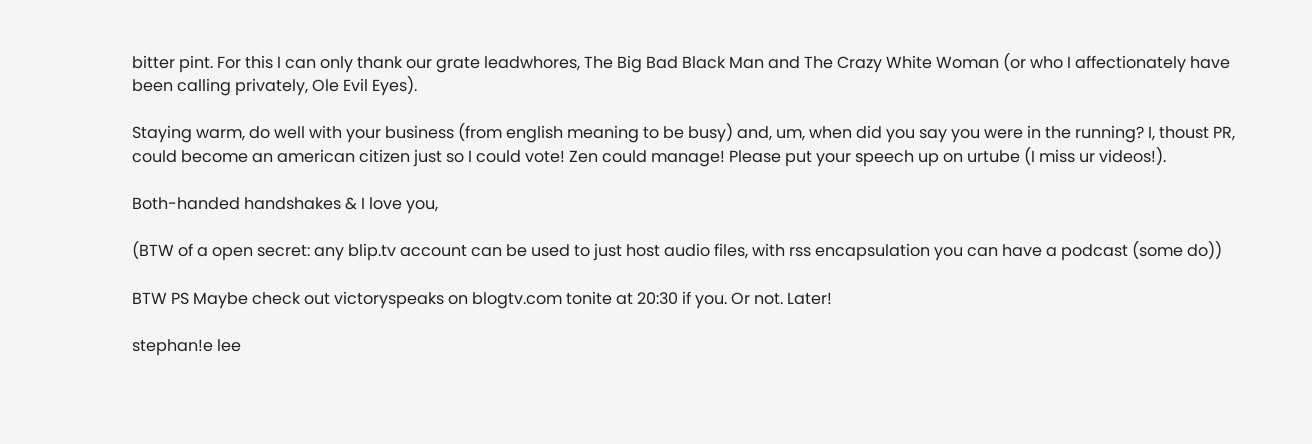bitter pint. For this I can only thank our grate leadwhores, The Big Bad Black Man and The Crazy White Woman (or who I affectionately have been calling privately, Ole Evil Eyes).

Staying warm, do well with your business (from english meaning to be busy) and, um, when did you say you were in the running? I, thoust PR, could become an american citizen just so I could vote! Zen could manage! Please put your speech up on urtube (I miss ur videos!).

Both-handed handshakes & I love you,

(BTW of a open secret: any blip.tv account can be used to just host audio files, with rss encapsulation you can have a podcast (some do))

BTW PS Maybe check out victoryspeaks on blogtv.com tonite at 20:30 if you. Or not. Later!

stephan!e lee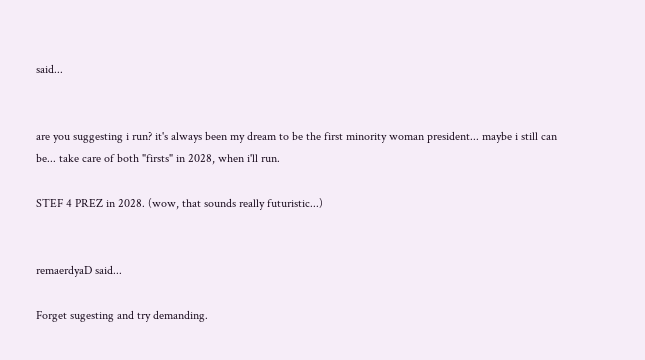said...


are you suggesting i run? it's always been my dream to be the first minority woman president... maybe i still can be... take care of both "firsts" in 2028, when i'll run.

STEF 4 PREZ in 2028. (wow, that sounds really futuristic...)


remaerdyaD said...

Forget sugesting and try demanding.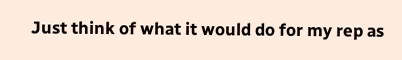Just think of what it would do for my rep as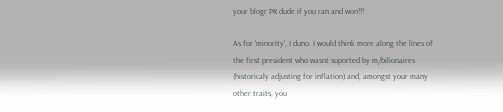your blogr PR dude if you ran and won!!!

As for 'minority', I duno. I would think more along the lines of the first president who wasnt suported by m/bilionaires (historicaly adjusting for inflation) and, amongst your many other traits, you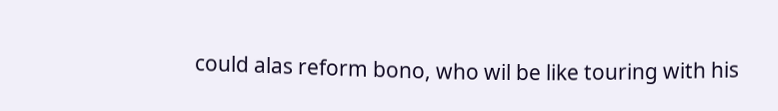could alas reform bono, who wil be like touring with his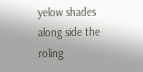yelow shades along side the roling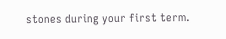stones during your first term.